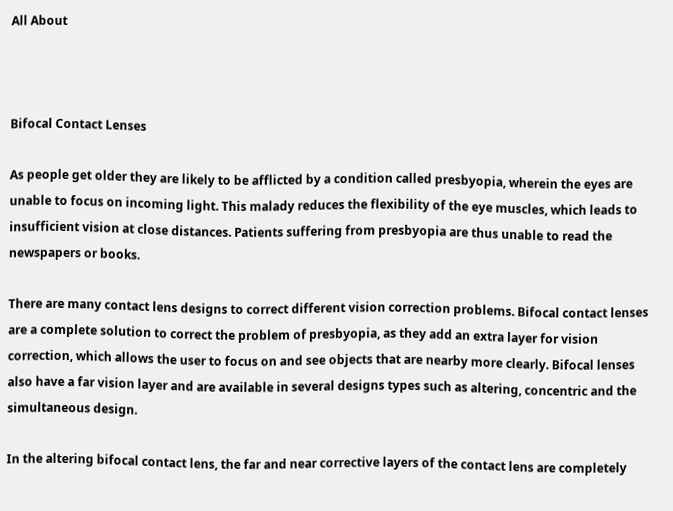All About



Bifocal Contact Lenses

As people get older they are likely to be afflicted by a condition called presbyopia, wherein the eyes are unable to focus on incoming light. This malady reduces the flexibility of the eye muscles, which leads to insufficient vision at close distances. Patients suffering from presbyopia are thus unable to read the newspapers or books.

There are many contact lens designs to correct different vision correction problems. Bifocal contact lenses are a complete solution to correct the problem of presbyopia, as they add an extra layer for vision correction, which allows the user to focus on and see objects that are nearby more clearly. Bifocal lenses also have a far vision layer and are available in several designs types such as altering, concentric and the simultaneous design.

In the altering bifocal contact lens, the far and near corrective layers of the contact lens are completely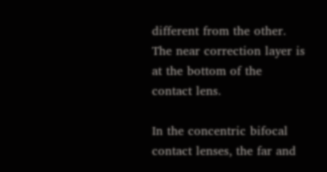different from the other. The near correction layer is at the bottom of the contact lens.

In the concentric bifocal contact lenses, the far and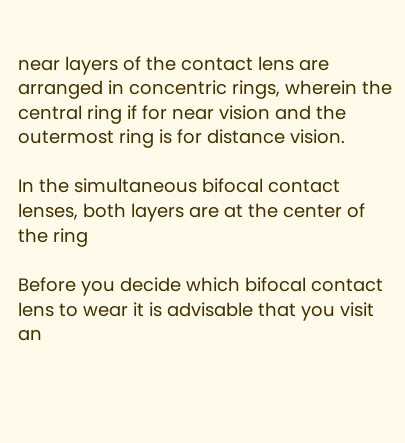near layers of the contact lens are arranged in concentric rings, wherein the central ring if for near vision and the outermost ring is for distance vision.

In the simultaneous bifocal contact lenses, both layers are at the center of the ring

Before you decide which bifocal contact lens to wear it is advisable that you visit an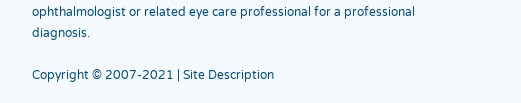ophthalmologist or related eye care professional for a professional diagnosis.

Copyright © 2007-2021 | Site Description